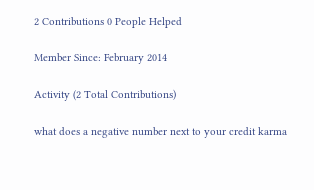2 Contributions 0 People Helped

Member Since: February 2014

Activity (2 Total Contributions)

what does a negative number next to your credit karma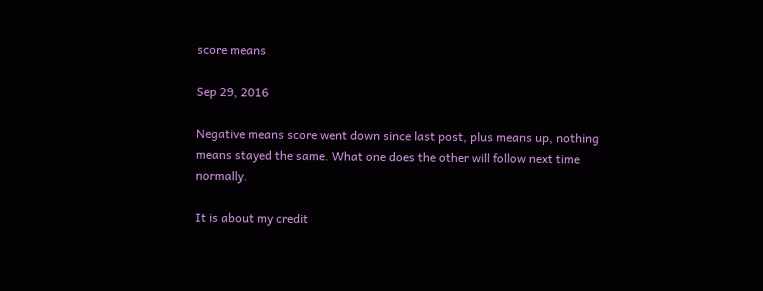score means

Sep 29, 2016

Negative means score went down since last post, plus means up, nothing means stayed the same. What one does the other will follow next time normally.

It is about my credit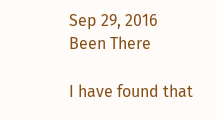Sep 29, 2016
Been There

I have found that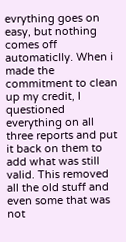evrything goes on easy, but nothing comes off automaticlly. When i made the commitment to clean up my credit, I questioned everything on all three reports and put it back on them to add what was still valid. This removed all the old stuff and even some that was not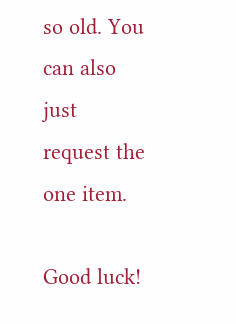so old. You can also just request the one item.

Good luck!